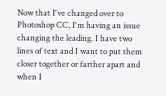Now that I've changed over to Photoshop CC, I'm having an issue changing the leading. I have two lines of text and I want to put them closer together or farther apart and when I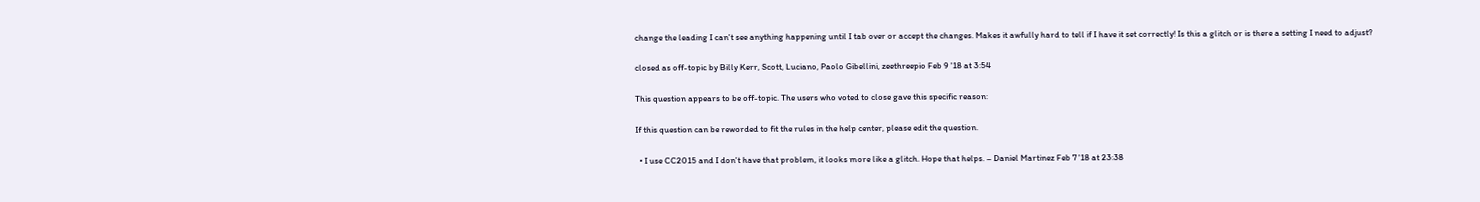change the leading I can't see anything happening until I tab over or accept the changes. Makes it awfully hard to tell if I have it set correctly! Is this a glitch or is there a setting I need to adjust?

closed as off-topic by Billy Kerr, Scott, Luciano, Paolo Gibellini, zeethreepio Feb 9 '18 at 3:54

This question appears to be off-topic. The users who voted to close gave this specific reason:

If this question can be reworded to fit the rules in the help center, please edit the question.

  • I use CC2015 and I don't have that problem, it looks more like a glitch. Hope that helps. – Daniel Martinez Feb 7 '18 at 23:38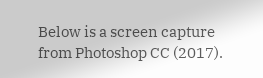Below is a screen capture from Photoshop CC (2017).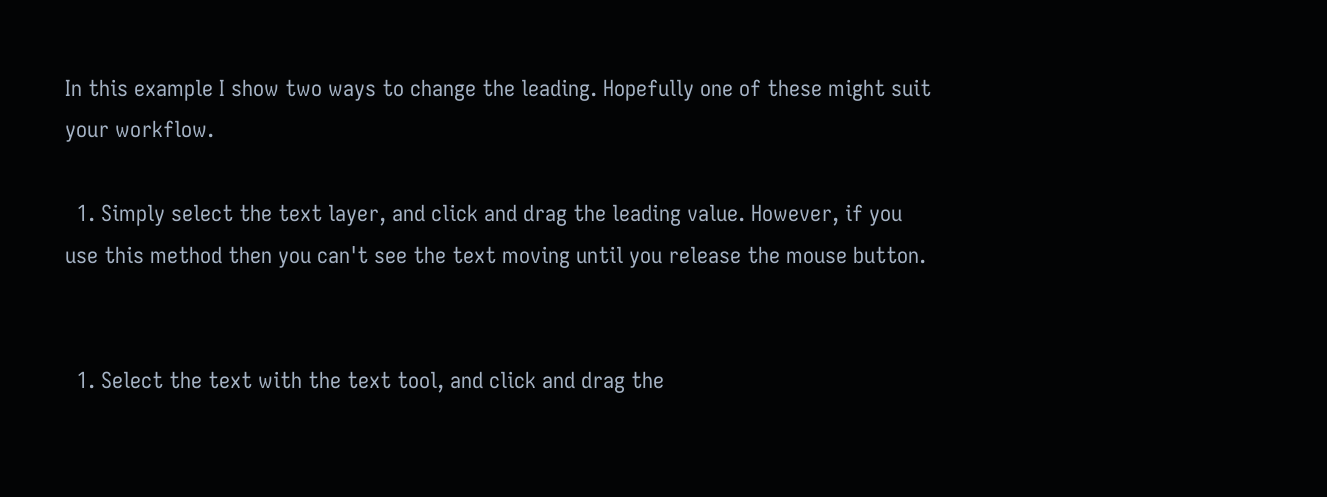In this example I show two ways to change the leading. Hopefully one of these might suit your workflow.

  1. Simply select the text layer, and click and drag the leading value. However, if you use this method then you can't see the text moving until you release the mouse button.


  1. Select the text with the text tool, and click and drag the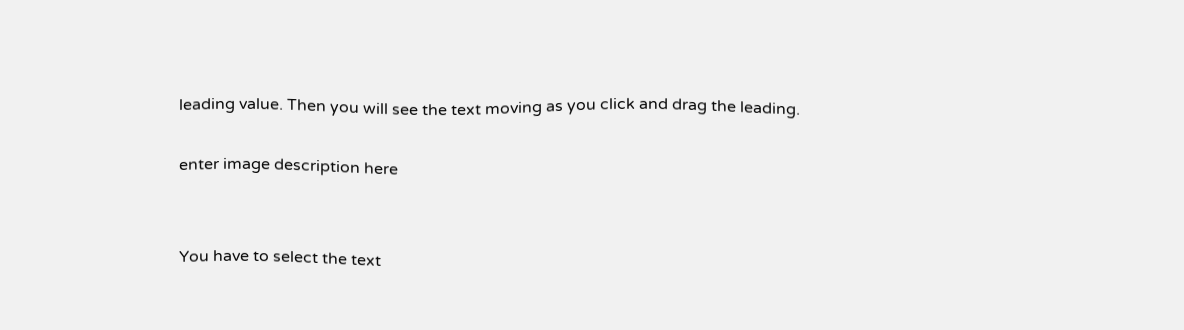leading value. Then you will see the text moving as you click and drag the leading.

enter image description here


You have to select the text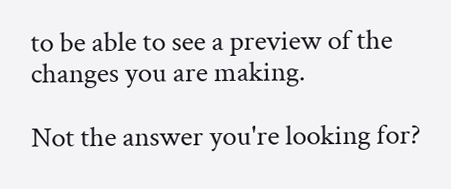to be able to see a preview of the changes you are making.

Not the answer you're looking for?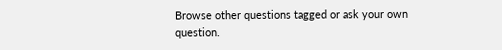Browse other questions tagged or ask your own question.